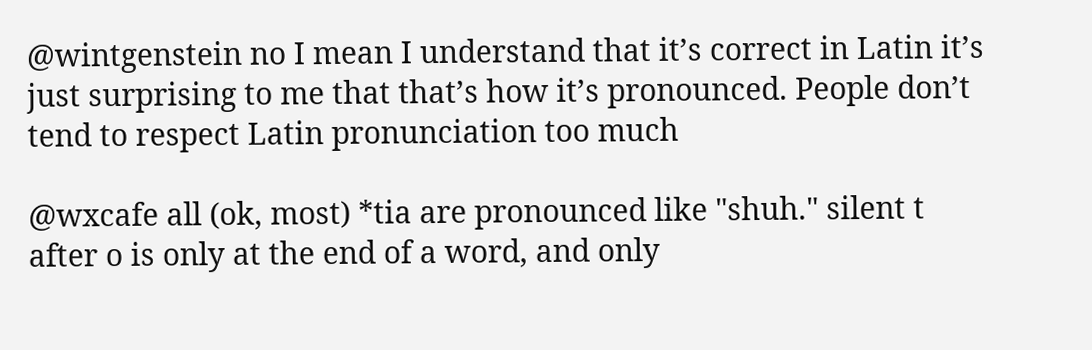@wintgenstein no I mean I understand that it’s correct in Latin it’s just surprising to me that that’s how it’s pronounced. People don’t tend to respect Latin pronunciation too much

@wxcafe all (ok, most) *tia are pronounced like "shuh." silent t after o is only at the end of a word, and only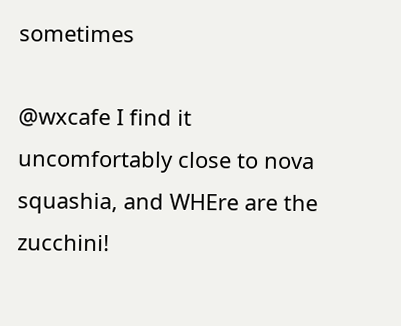sometimes

@wxcafe I find it uncomfortably close to nova squashia, and WHEre are the zucchini!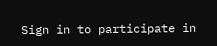Sign in to participate in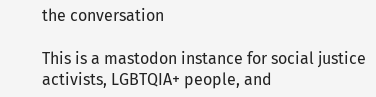the conversation

This is a mastodon instance for social justice activists, LGBTQIA+ people, and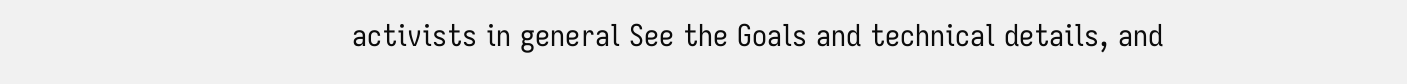activists in general See the Goals and technical details, and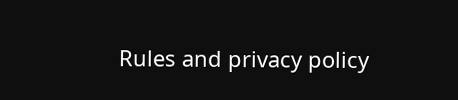Rules and privacy policy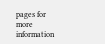pages for more information